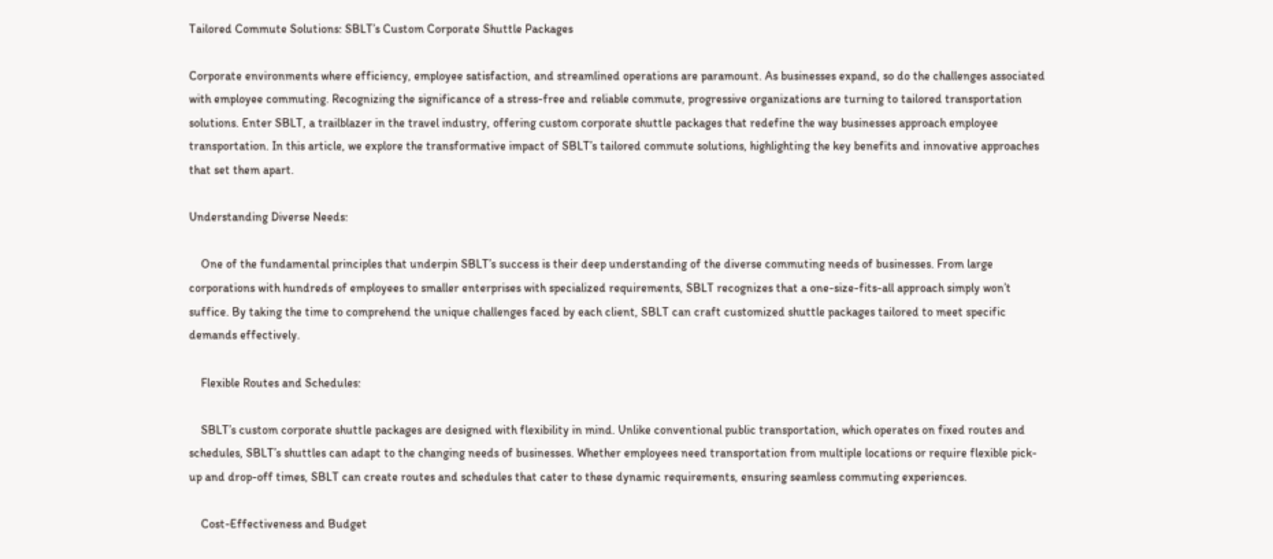Tailored Commute Solutions: SBLT’s Custom Corporate Shuttle Packages

Corporate environments where efficiency, employee satisfaction, and streamlined operations are paramount. As businesses expand, so do the challenges associated with employee commuting. Recognizing the significance of a stress-free and reliable commute, progressive organizations are turning to tailored transportation solutions. Enter SBLT, a trailblazer in the travel industry, offering custom corporate shuttle packages that redefine the way businesses approach employee transportation. In this article, we explore the transformative impact of SBLT’s tailored commute solutions, highlighting the key benefits and innovative approaches that set them apart.

Understanding Diverse Needs:

    One of the fundamental principles that underpin SBLT’s success is their deep understanding of the diverse commuting needs of businesses. From large corporations with hundreds of employees to smaller enterprises with specialized requirements, SBLT recognizes that a one-size-fits-all approach simply won’t suffice. By taking the time to comprehend the unique challenges faced by each client, SBLT can craft customized shuttle packages tailored to meet specific demands effectively.

    Flexible Routes and Schedules:

    SBLT’s custom corporate shuttle packages are designed with flexibility in mind. Unlike conventional public transportation, which operates on fixed routes and schedules, SBLT’s shuttles can adapt to the changing needs of businesses. Whether employees need transportation from multiple locations or require flexible pick-up and drop-off times, SBLT can create routes and schedules that cater to these dynamic requirements, ensuring seamless commuting experiences.

    Cost-Effectiveness and Budget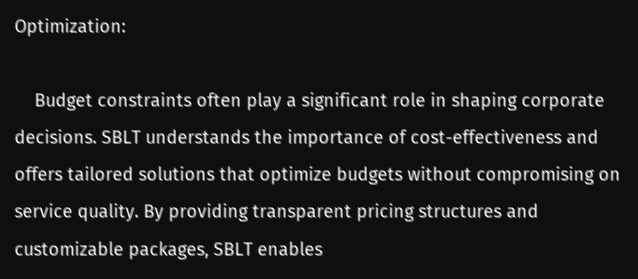Optimization:

    Budget constraints often play a significant role in shaping corporate decisions. SBLT understands the importance of cost-effectiveness and offers tailored solutions that optimize budgets without compromising on service quality. By providing transparent pricing structures and customizable packages, SBLT enables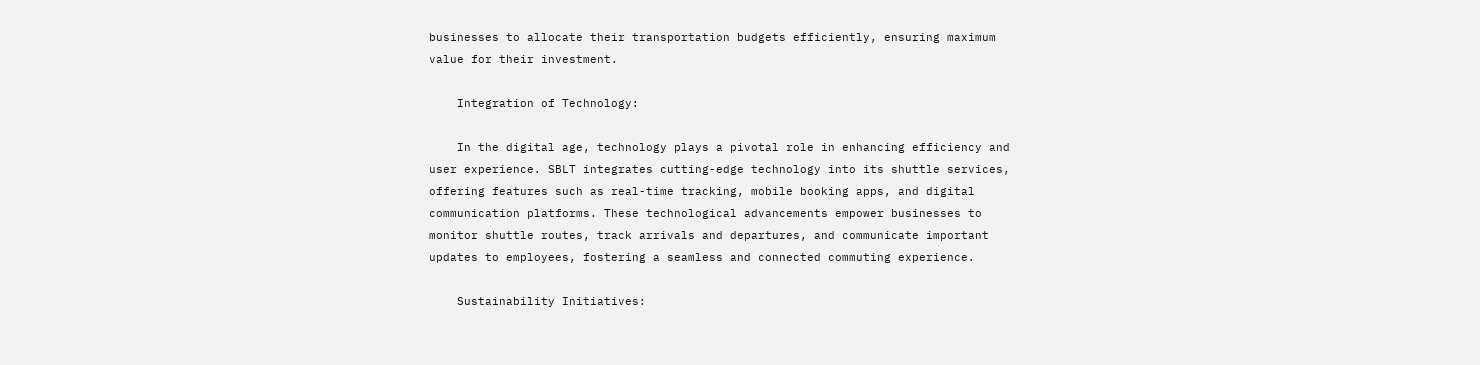businesses to allocate their transportation budgets efficiently, ensuring maximum value for their investment.

    Integration of Technology:

    In the digital age, technology plays a pivotal role in enhancing efficiency and user experience. SBLT integrates cutting-edge technology into its shuttle services, offering features such as real-time tracking, mobile booking apps, and digital communication platforms. These technological advancements empower businesses to monitor shuttle routes, track arrivals and departures, and communicate important updates to employees, fostering a seamless and connected commuting experience.

    Sustainability Initiatives: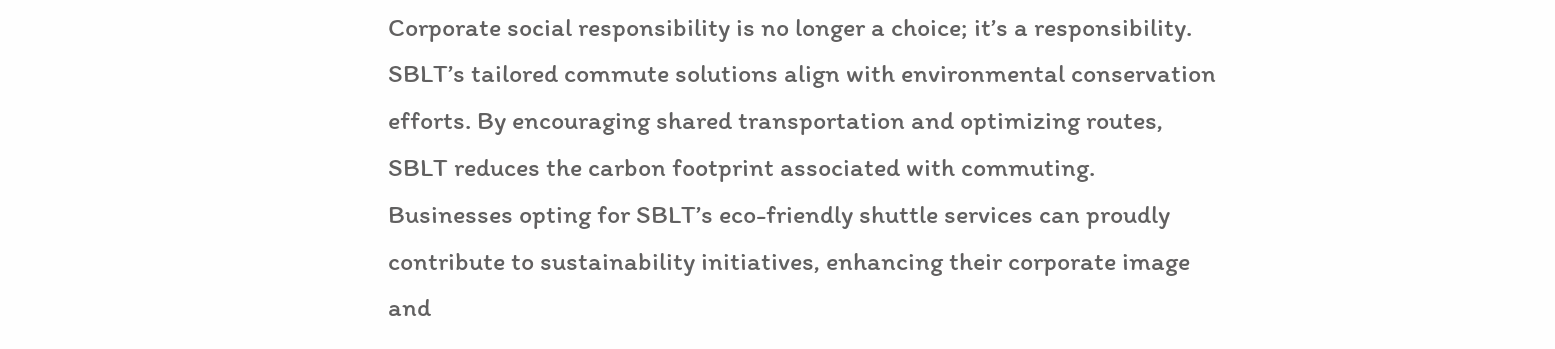Corporate social responsibility is no longer a choice; it’s a responsibility. SBLT’s tailored commute solutions align with environmental conservation efforts. By encouraging shared transportation and optimizing routes, SBLT reduces the carbon footprint associated with commuting. Businesses opting for SBLT’s eco-friendly shuttle services can proudly contribute to sustainability initiatives, enhancing their corporate image and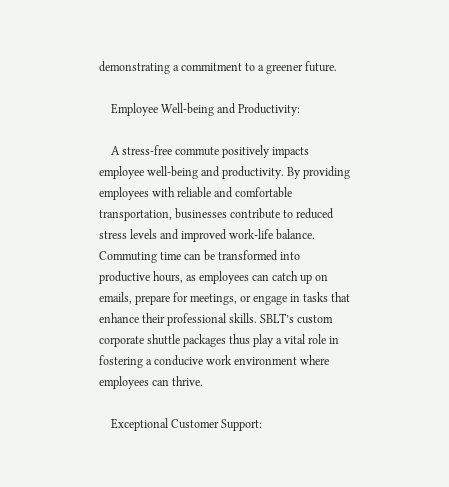demonstrating a commitment to a greener future.

    Employee Well-being and Productivity:

    A stress-free commute positively impacts employee well-being and productivity. By providing employees with reliable and comfortable transportation, businesses contribute to reduced stress levels and improved work-life balance. Commuting time can be transformed into productive hours, as employees can catch up on emails, prepare for meetings, or engage in tasks that enhance their professional skills. SBLT’s custom corporate shuttle packages thus play a vital role in fostering a conducive work environment where employees can thrive.

    Exceptional Customer Support: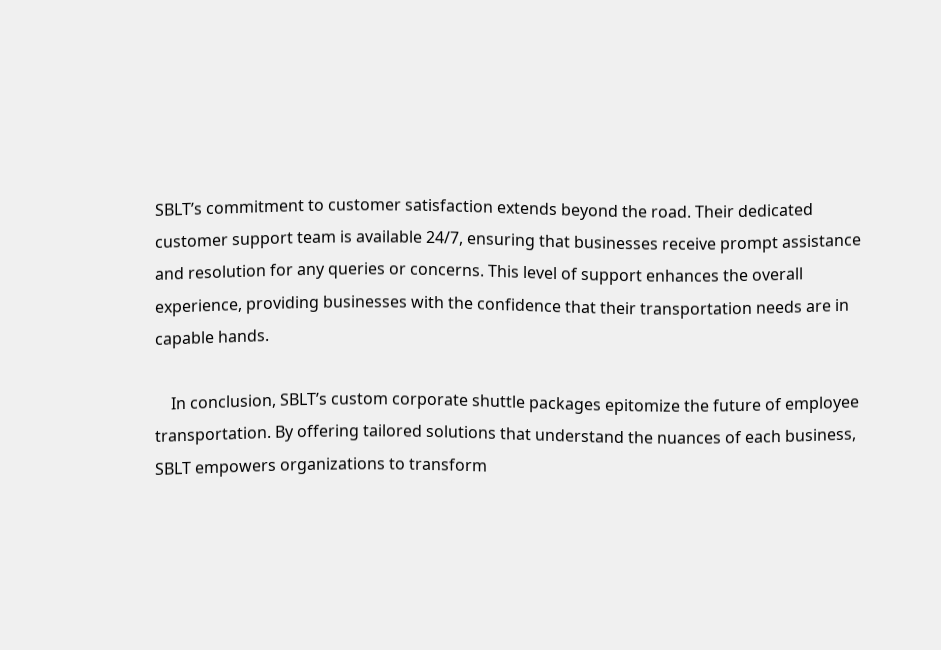SBLT’s commitment to customer satisfaction extends beyond the road. Their dedicated customer support team is available 24/7, ensuring that businesses receive prompt assistance and resolution for any queries or concerns. This level of support enhances the overall experience, providing businesses with the confidence that their transportation needs are in capable hands.

    In conclusion, SBLT’s custom corporate shuttle packages epitomize the future of employee transportation. By offering tailored solutions that understand the nuances of each business, SBLT empowers organizations to transform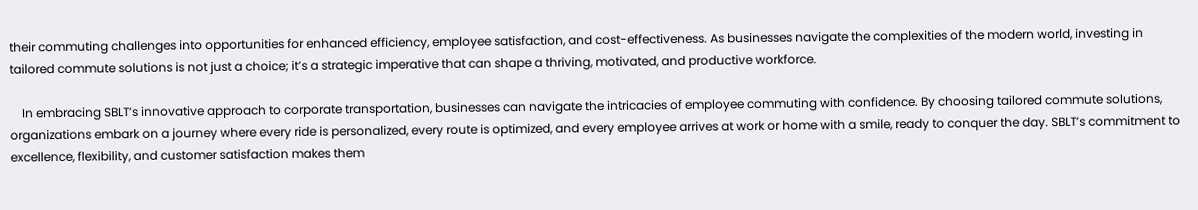their commuting challenges into opportunities for enhanced efficiency, employee satisfaction, and cost-effectiveness. As businesses navigate the complexities of the modern world, investing in tailored commute solutions is not just a choice; it’s a strategic imperative that can shape a thriving, motivated, and productive workforce.

    In embracing SBLT’s innovative approach to corporate transportation, businesses can navigate the intricacies of employee commuting with confidence. By choosing tailored commute solutions, organizations embark on a journey where every ride is personalized, every route is optimized, and every employee arrives at work or home with a smile, ready to conquer the day. SBLT’s commitment to excellence, flexibility, and customer satisfaction makes them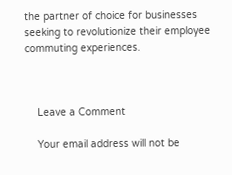the partner of choice for businesses seeking to revolutionize their employee commuting experiences.



    Leave a Comment

    Your email address will not be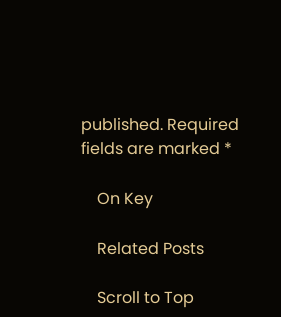published. Required fields are marked *

    On Key

    Related Posts

    Scroll to Top